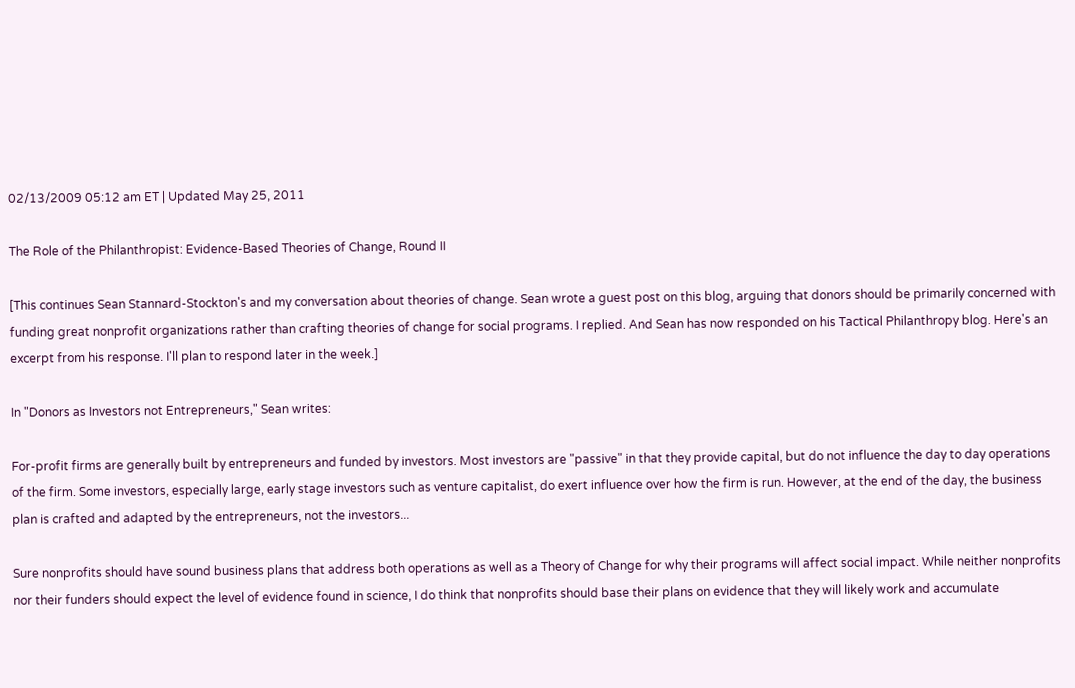02/13/2009 05:12 am ET | Updated May 25, 2011

The Role of the Philanthropist: Evidence-Based Theories of Change, Round II

[This continues Sean Stannard-Stockton's and my conversation about theories of change. Sean wrote a guest post on this blog, arguing that donors should be primarily concerned with funding great nonprofit organizations rather than crafting theories of change for social programs. I replied. And Sean has now responded on his Tactical Philanthropy blog. Here's an excerpt from his response. I'll plan to respond later in the week.]

In "Donors as Investors not Entrepreneurs," Sean writes:

For-profit firms are generally built by entrepreneurs and funded by investors. Most investors are "passive" in that they provide capital, but do not influence the day to day operations of the firm. Some investors, especially large, early stage investors such as venture capitalist, do exert influence over how the firm is run. However, at the end of the day, the business plan is crafted and adapted by the entrepreneurs, not the investors...

Sure nonprofits should have sound business plans that address both operations as well as a Theory of Change for why their programs will affect social impact. While neither nonprofits nor their funders should expect the level of evidence found in science, I do think that nonprofits should base their plans on evidence that they will likely work and accumulate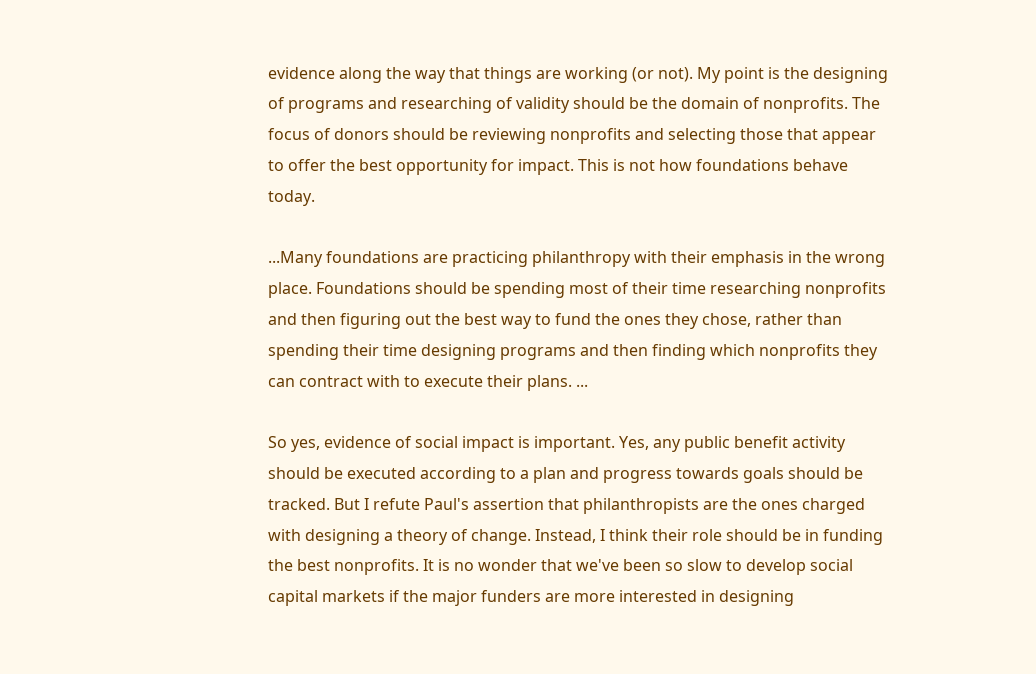evidence along the way that things are working (or not). My point is the designing of programs and researching of validity should be the domain of nonprofits. The focus of donors should be reviewing nonprofits and selecting those that appear to offer the best opportunity for impact. This is not how foundations behave today.

...Many foundations are practicing philanthropy with their emphasis in the wrong place. Foundations should be spending most of their time researching nonprofits and then figuring out the best way to fund the ones they chose, rather than spending their time designing programs and then finding which nonprofits they can contract with to execute their plans. ...

So yes, evidence of social impact is important. Yes, any public benefit activity should be executed according to a plan and progress towards goals should be tracked. But I refute Paul's assertion that philanthropists are the ones charged with designing a theory of change. Instead, I think their role should be in funding the best nonprofits. It is no wonder that we've been so slow to develop social capital markets if the major funders are more interested in designing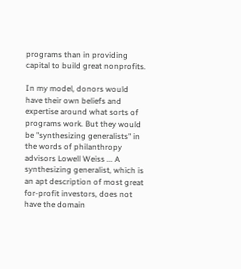programs than in providing capital to build great nonprofits.

In my model, donors would have their own beliefs and expertise around what sorts of programs work. But they would be "synthesizing generalists" in the words of philanthropy advisors Lowell Weiss ... A synthesizing generalist, which is an apt description of most great for-profit investors, does not have the domain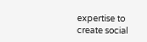expertise to create social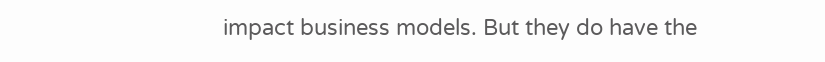impact business models. But they do have the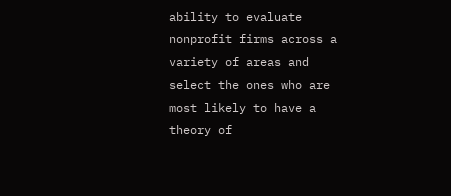ability to evaluate nonprofit firms across a variety of areas and select the ones who are most likely to have a theory of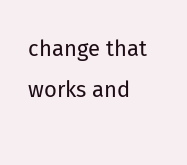change that works and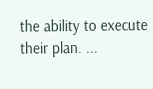the ability to execute their plan. ...